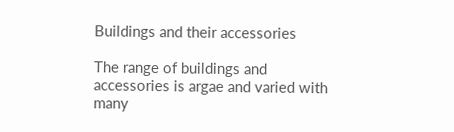Buildings and their accessories

The range of buildings and accessories is argae and varied with many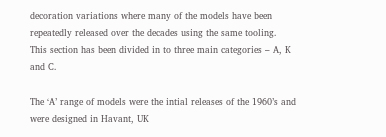decoration variations where many of the models have been repeatedly released over the decades using the same tooling.
This section has been divided in to three main categories – A, K and C.

The ‘A’ range of models were the intial releases of the 1960’s and were designed in Havant, UK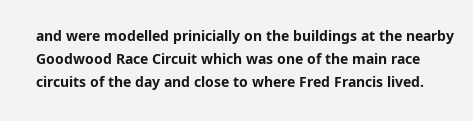and were modelled prinicially on the buildings at the nearby Goodwood Race Circuit which was one of the main race circuits of the day and close to where Fred Francis lived.